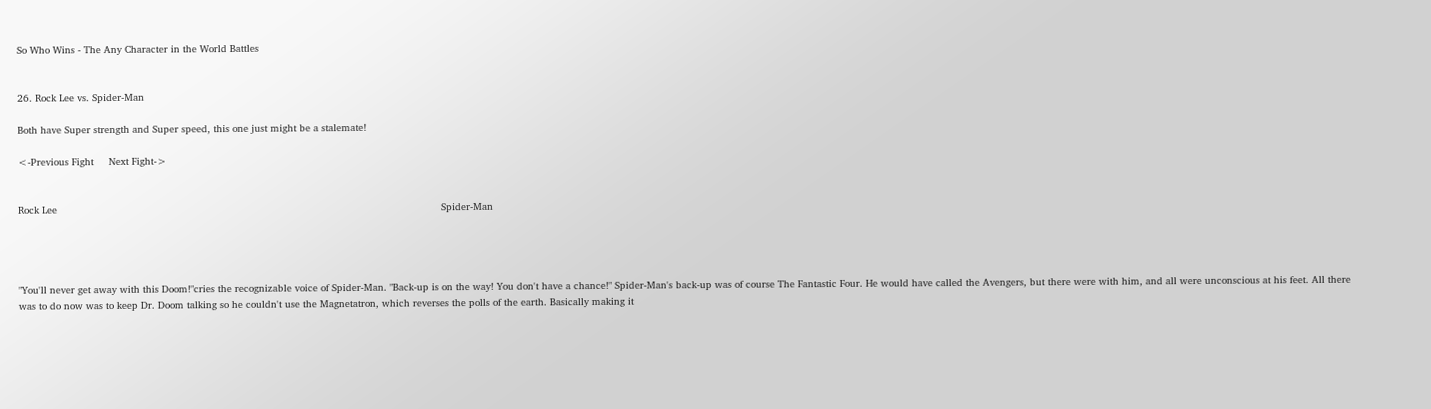So Who Wins - The Any Character in the World Battles


26. Rock Lee vs. Spider-Man

Both have Super strength and Super speed, this one just might be a stalemate!

<-Previous Fight     Next Fight->


Rock Lee                                                                                                                                Spider-Man




"You'll never get away with this Doom!"cries the recognizable voice of Spider-Man. "Back-up is on the way! You don't have a chance!" Spider-Man's back-up was of course The Fantastic Four. He would have called the Avengers, but there were with him, and all were unconscious at his feet. All there was to do now was to keep Dr. Doom talking so he couldn't use the Magnetatron, which reverses the polls of the earth. Basically making it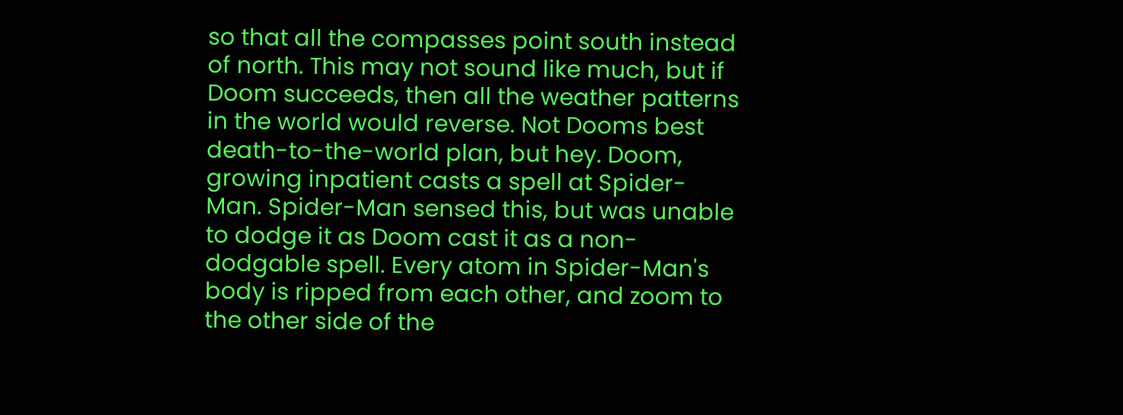so that all the compasses point south instead of north. This may not sound like much, but if Doom succeeds, then all the weather patterns in the world would reverse. Not Dooms best death-to-the-world plan, but hey. Doom, growing inpatient casts a spell at Spider-Man. Spider-Man sensed this, but was unable to dodge it as Doom cast it as a non-dodgable spell. Every atom in Spider-Man's body is ripped from each other, and zoom to the other side of the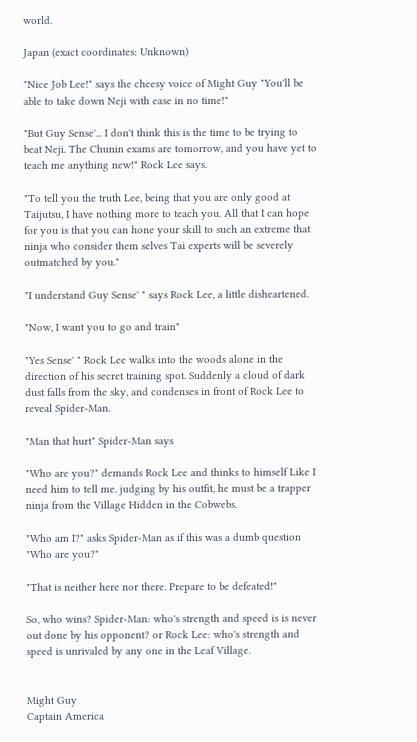world.

Japan (exact coordinates: Unknown)

"Nice Job Lee!" says the cheesy voice of Might Guy "You'll be able to take down Neji with ease in no time!"

"But Guy Sense'... I don't think this is the time to be trying to beat Neji. The Chunin exams are tomorrow, and you have yet to teach me anything new!" Rock Lee says.

"To tell you the truth Lee, being that you are only good at Taijutsu, I have nothing more to teach you. All that I can hope for you is that you can hone your skill to such an extreme that ninja who consider them selves Tai experts will be severely outmatched by you."

"I understand Guy Sense' " says Rock Lee, a little disheartened.

"Now, I want you to go and train"

"Yes Sense' " Rock Lee walks into the woods alone in the direction of his secret training spot. Suddenly a cloud of dark dust falls from the sky, and condenses in front of Rock Lee to reveal Spider-Man.

"Man that hurt" Spider-Man says

"Who are you?" demands Rock Lee and thinks to himself Like I need him to tell me. judging by his outfit, he must be a trapper ninja from the Village Hidden in the Cobwebs.

"Who am I?" asks Spider-Man as if this was a dumb question "Who are you?"

"That is neither here nor there. Prepare to be defeated!"

So, who wins? Spider-Man: who's strength and speed is is never out done by his opponent? or Rock Lee: who's strength and speed is unrivaled by any one in the Leaf Village.


Might Guy                                                                                                                                     Captain America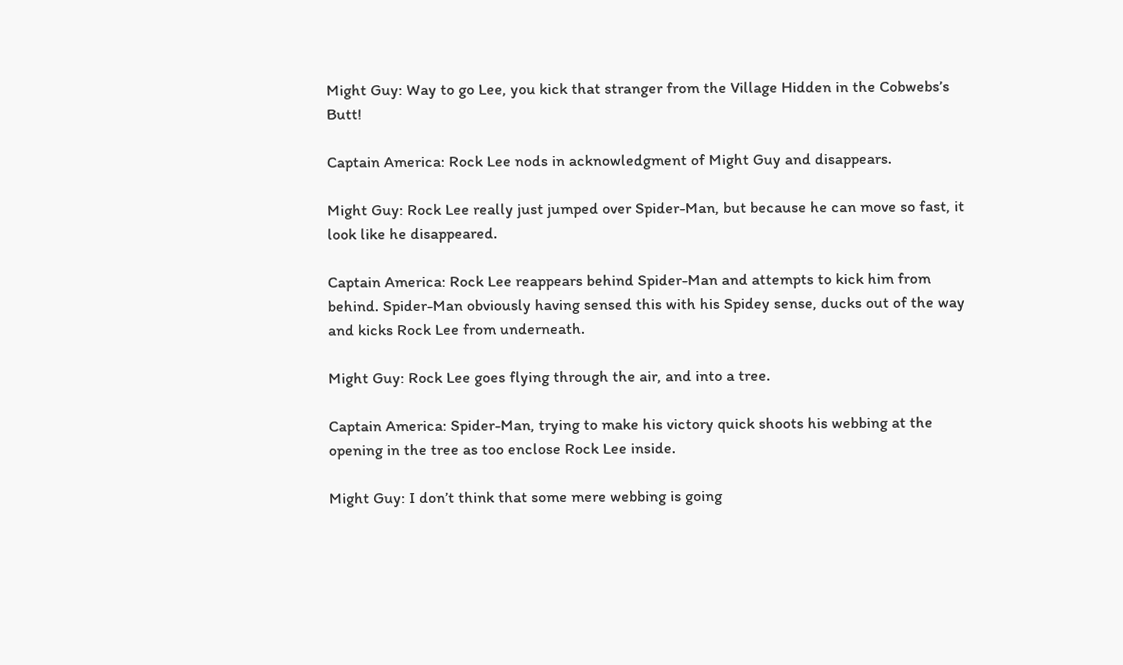Might Guy: Way to go Lee, you kick that stranger from the Village Hidden in the Cobwebs’s Butt!

Captain America: Rock Lee nods in acknowledgment of Might Guy and disappears.

Might Guy: Rock Lee really just jumped over Spider-Man, but because he can move so fast, it look like he disappeared.

Captain America: Rock Lee reappears behind Spider-Man and attempts to kick him from behind. Spider-Man obviously having sensed this with his Spidey sense, ducks out of the way and kicks Rock Lee from underneath.

Might Guy: Rock Lee goes flying through the air, and into a tree.

Captain America: Spider-Man, trying to make his victory quick shoots his webbing at the opening in the tree as too enclose Rock Lee inside.

Might Guy: I don’t think that some mere webbing is going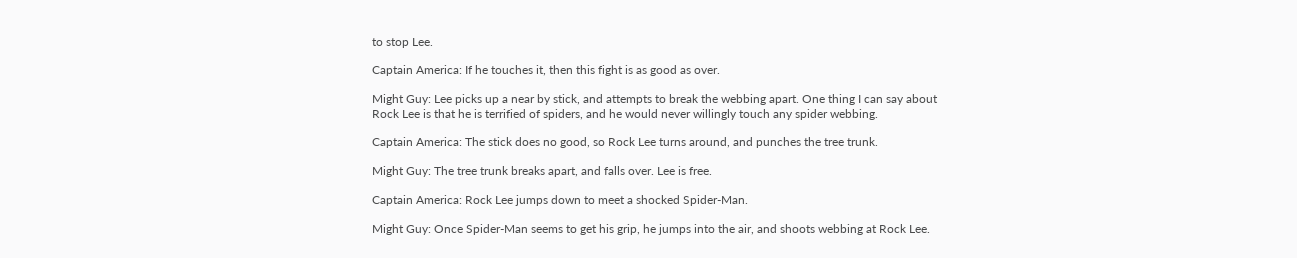to stop Lee.

Captain America: If he touches it, then this fight is as good as over.

Might Guy: Lee picks up a near by stick, and attempts to break the webbing apart. One thing I can say about Rock Lee is that he is terrified of spiders, and he would never willingly touch any spider webbing.

Captain America: The stick does no good, so Rock Lee turns around, and punches the tree trunk.

Might Guy: The tree trunk breaks apart, and falls over. Lee is free.

Captain America: Rock Lee jumps down to meet a shocked Spider-Man.

Might Guy: Once Spider-Man seems to get his grip, he jumps into the air, and shoots webbing at Rock Lee.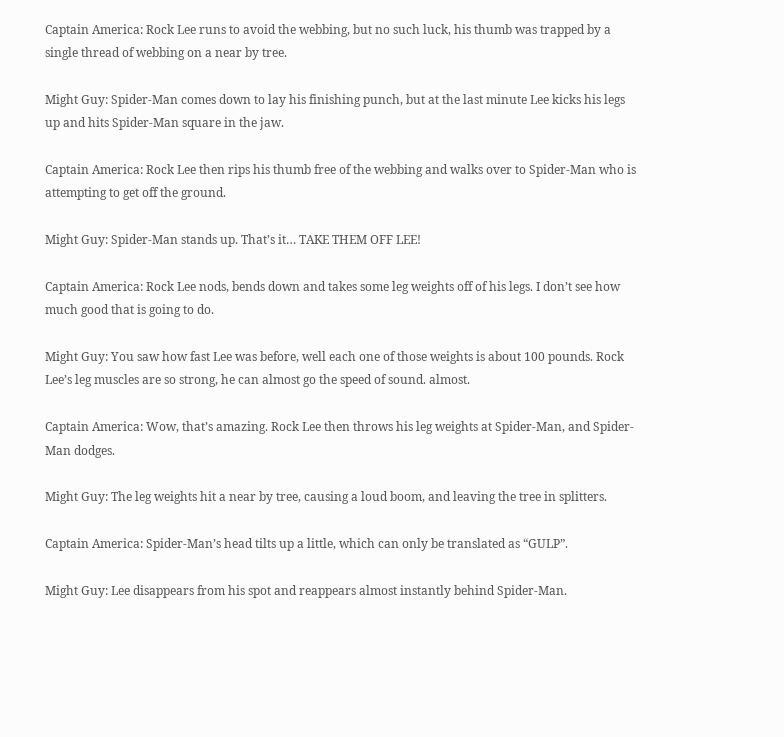Captain America: Rock Lee runs to avoid the webbing, but no such luck, his thumb was trapped by a single thread of webbing on a near by tree.

Might Guy: Spider-Man comes down to lay his finishing punch, but at the last minute Lee kicks his legs up and hits Spider-Man square in the jaw.

Captain America: Rock Lee then rips his thumb free of the webbing and walks over to Spider-Man who is attempting to get off the ground.

Might Guy: Spider-Man stands up. That’s it… TAKE THEM OFF LEE!

Captain America: Rock Lee nods, bends down and takes some leg weights off of his legs. I don’t see how much good that is going to do.

Might Guy: You saw how fast Lee was before, well each one of those weights is about 100 pounds. Rock Lee’s leg muscles are so strong, he can almost go the speed of sound. almost.

Captain America: Wow, that’s amazing. Rock Lee then throws his leg weights at Spider-Man, and Spider-Man dodges.

Might Guy: The leg weights hit a near by tree, causing a loud boom, and leaving the tree in splitters.

Captain America: Spider-Man’s head tilts up a little, which can only be translated as “GULP”.

Might Guy: Lee disappears from his spot and reappears almost instantly behind Spider-Man.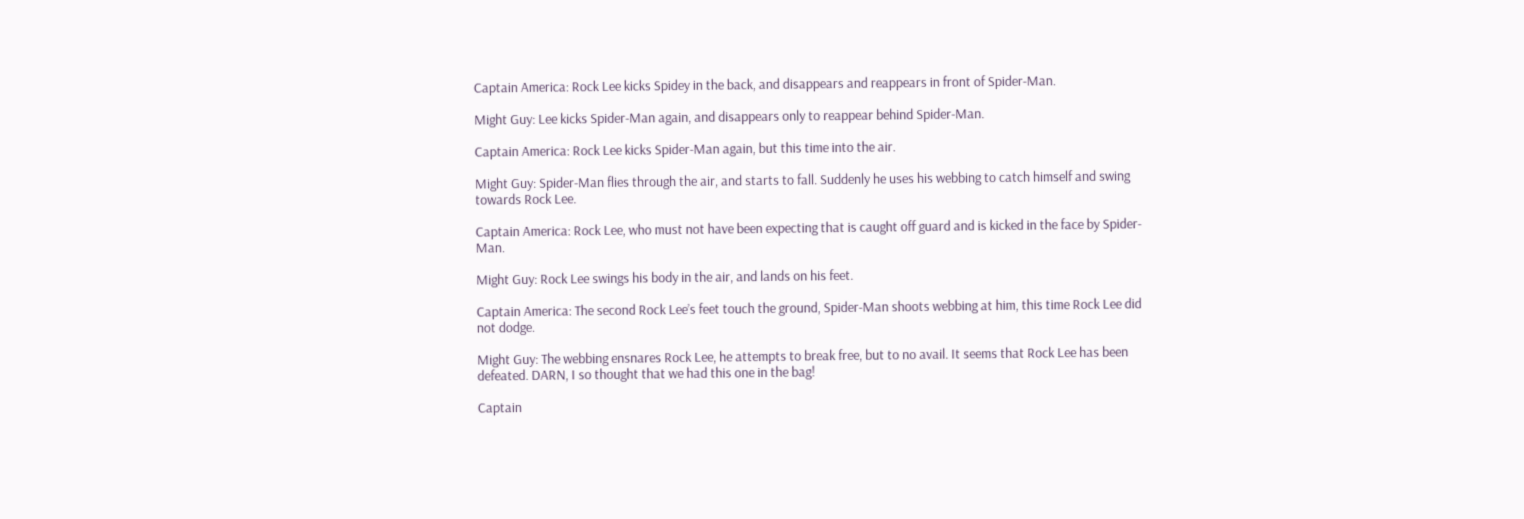Captain America: Rock Lee kicks Spidey in the back, and disappears and reappears in front of Spider-Man.

Might Guy: Lee kicks Spider-Man again, and disappears only to reappear behind Spider-Man.

Captain America: Rock Lee kicks Spider-Man again, but this time into the air.

Might Guy: Spider-Man flies through the air, and starts to fall. Suddenly he uses his webbing to catch himself and swing towards Rock Lee.

Captain America: Rock Lee, who must not have been expecting that is caught off guard and is kicked in the face by Spider-Man.

Might Guy: Rock Lee swings his body in the air, and lands on his feet.

Captain America: The second Rock Lee’s feet touch the ground, Spider-Man shoots webbing at him, this time Rock Lee did not dodge.

Might Guy: The webbing ensnares Rock Lee, he attempts to break free, but to no avail. It seems that Rock Lee has been defeated. DARN, I so thought that we had this one in the bag!

Captain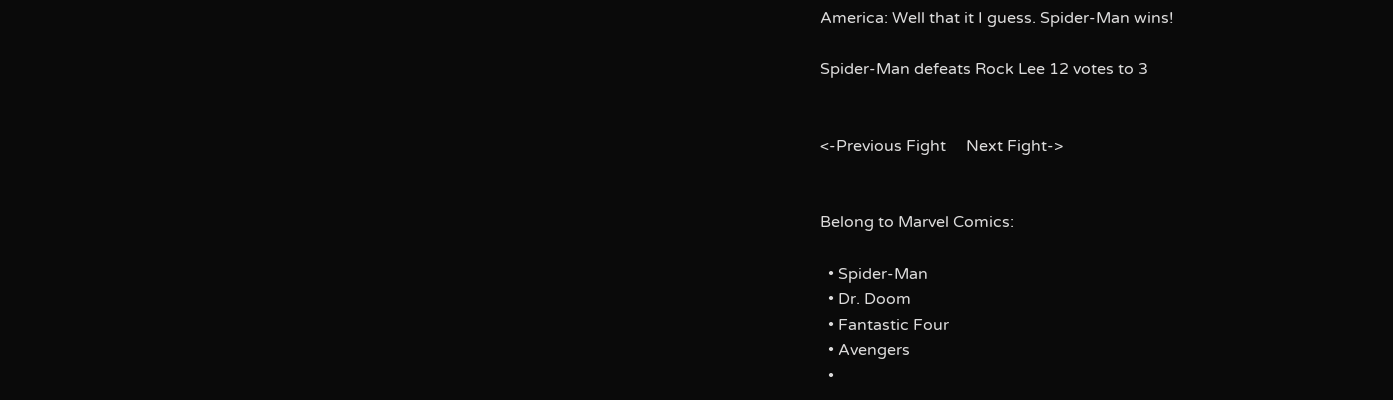America: Well that it I guess. Spider-Man wins!

Spider-Man defeats Rock Lee 12 votes to 3


<-Previous Fight     Next Fight->


Belong to Marvel Comics:

  • Spider-Man
  • Dr. Doom
  • Fantastic Four
  • Avengers
  •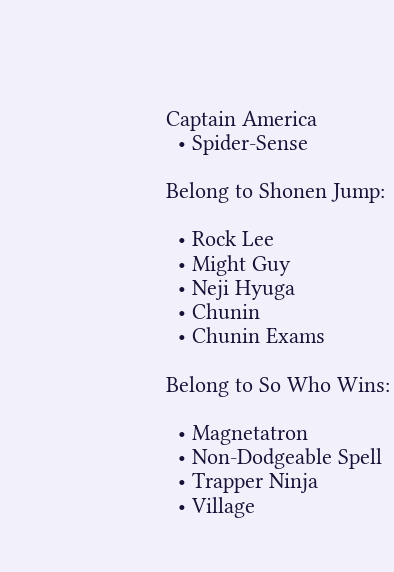Captain America
  • Spider-Sense

Belong to Shonen Jump:

  • Rock Lee
  • Might Guy
  • Neji Hyuga
  • Chunin
  • Chunin Exams

Belong to So Who Wins:

  • Magnetatron
  • Non-Dodgeable Spell
  • Trapper Ninja
  • Village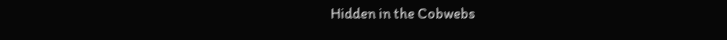Hidden in the Cobwebs